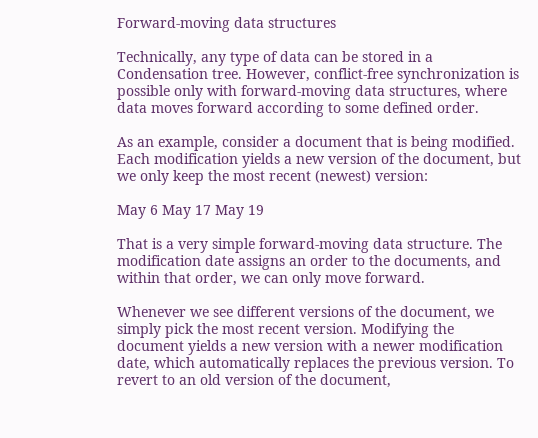Forward-moving data structures

Technically, any type of data can be stored in a Condensation tree. However, conflict-free synchronization is possible only with forward-moving data structures, where data moves forward according to some defined order.

As an example, consider a document that is being modified. Each modification yields a new version of the document, but we only keep the most recent (newest) version:

May 6 May 17 May 19

That is a very simple forward-moving data structure. The modification date assigns an order to the documents, and within that order, we can only move forward.

Whenever we see different versions of the document, we simply pick the most recent version. Modifying the document yields a new version with a newer modification date, which automatically replaces the previous version. To revert to an old version of the document,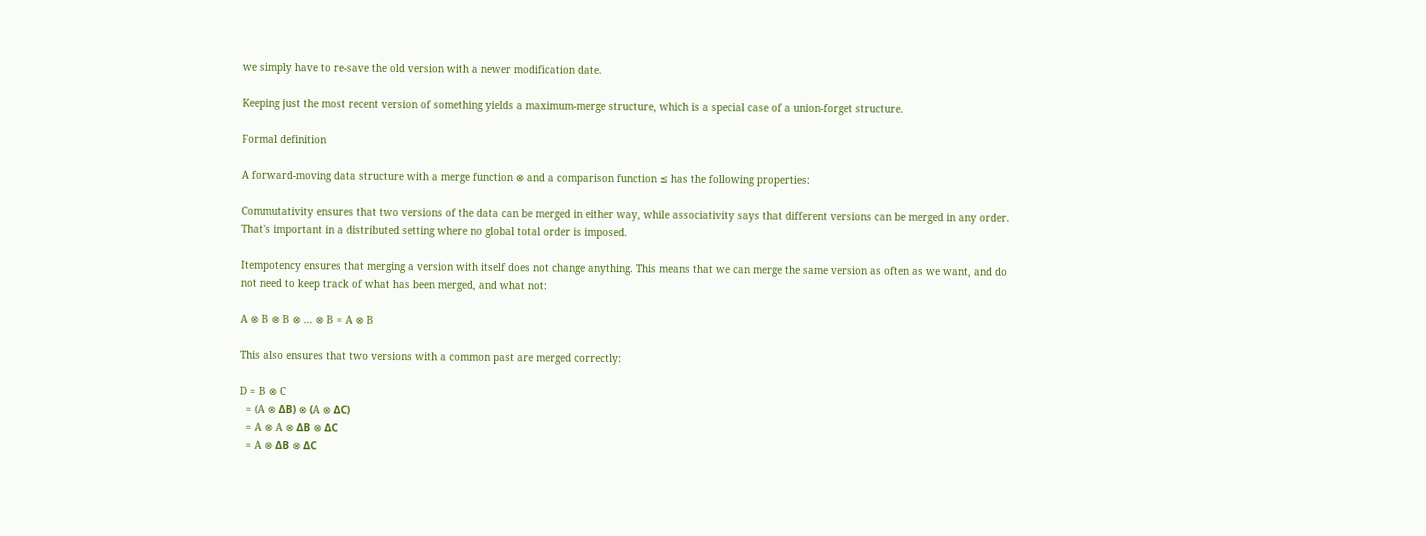we simply have to re-save the old version with a newer modification date.

Keeping just the most recent version of something yields a maximum-merge structure, which is a special case of a union-forget structure.

Formal definition

A forward-moving data structure with a merge function ⊗ and a comparison function ≤ has the following properties:

Commutativity ensures that two versions of the data can be merged in either way, while associativity says that different versions can be merged in any order. That's important in a distributed setting where no global total order is imposed.

Itempotency ensures that merging a version with itself does not change anything. This means that we can merge the same version as often as we want, and do not need to keep track of what has been merged, and what not:

A ⊗ B ⊗ B ⊗ ... ⊗ B = A ⊗ B

This also ensures that two versions with a common past are merged correctly:

D = B ⊗ C
  = (A ⊗ ΔB) ⊗ (A ⊗ ΔC)
  = A ⊗ A ⊗ ΔB ⊗ ΔC
  = A ⊗ ΔB ⊗ ΔC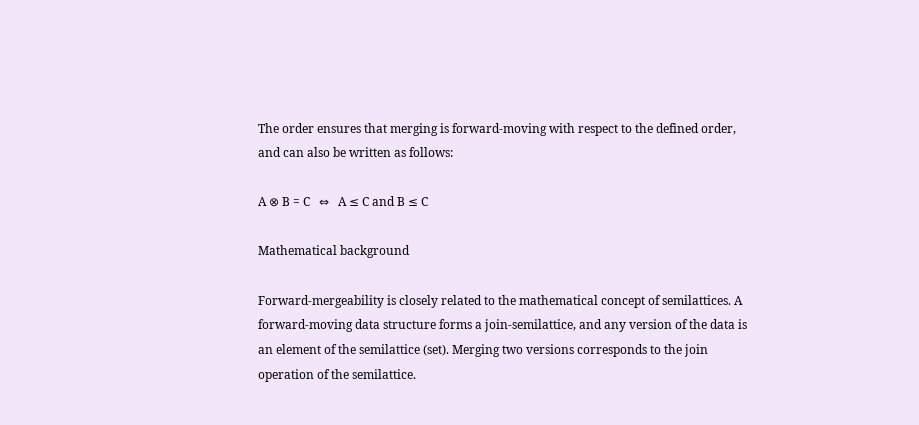The order ensures that merging is forward-moving with respect to the defined order, and can also be written as follows:

A ⊗ B = C   ⇔   A ≤ C and B ≤ C

Mathematical background

Forward-mergeability is closely related to the mathematical concept of semilattices. A forward-moving data structure forms a join-semilattice, and any version of the data is an element of the semilattice (set). Merging two versions corresponds to the join operation of the semilattice.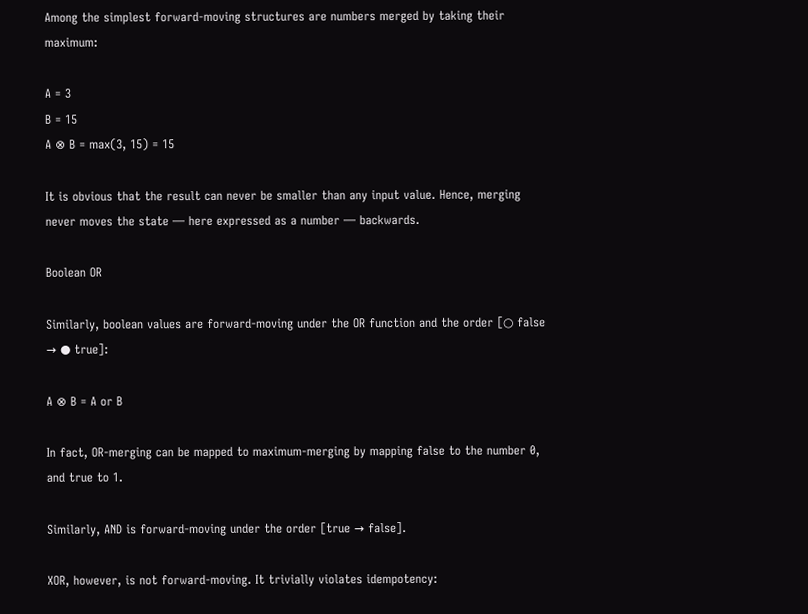Among the simplest forward-moving structures are numbers merged by taking their maximum:

A = 3
B = 15
A ⊗ B = max(3, 15) = 15

It is obvious that the result can never be smaller than any input value. Hence, merging never moves the state — here expressed as a number — backwards.

Boolean OR

Similarly, boolean values are forward-moving under the OR function and the order [○ false → ● true]:

A ⊗ B = A or B

In fact, OR-merging can be mapped to maximum-merging by mapping false to the number 0, and true to 1.

Similarly, AND is forward-moving under the order [true → false].

XOR, however, is not forward-moving. It trivially violates idempotency: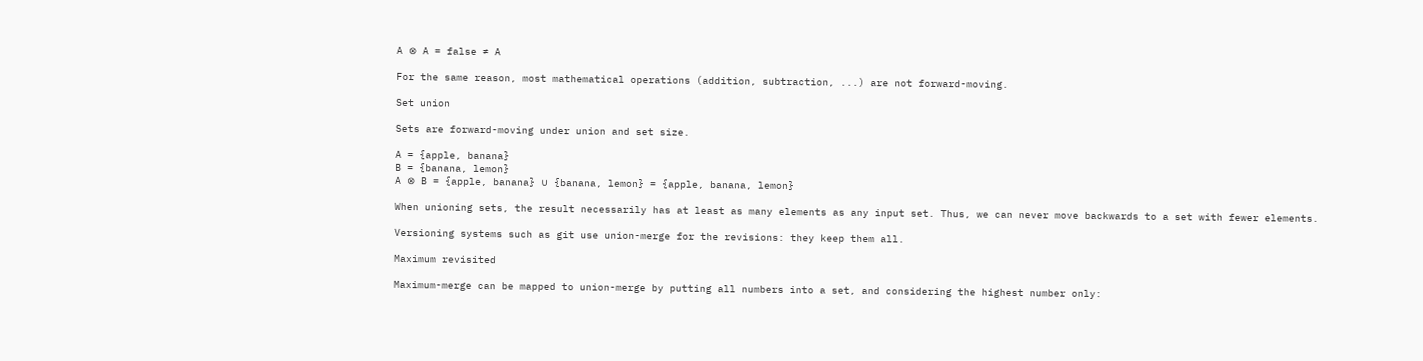A ⊗ A = false ≠ A

For the same reason, most mathematical operations (addition, subtraction, ...) are not forward-moving.

Set union

Sets are forward-moving under union and set size.

A = {apple, banana}
B = {banana, lemon}
A ⊗ B = {apple, banana} ∪ {banana, lemon} = {apple, banana, lemon}

When unioning sets, the result necessarily has at least as many elements as any input set. Thus, we can never move backwards to a set with fewer elements.

Versioning systems such as git use union-merge for the revisions: they keep them all.

Maximum revisited

Maximum-merge can be mapped to union-merge by putting all numbers into a set, and considering the highest number only: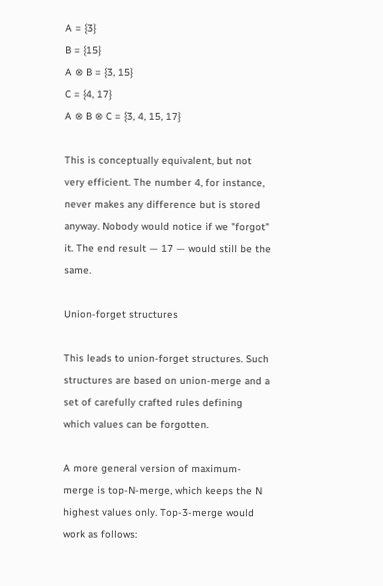A = {3}
B = {15}
A ⊗ B = {3, 15}
C = {4, 17}
A ⊗ B ⊗ C = {3, 4, 15, 17}

This is conceptually equivalent, but not very efficient. The number 4, for instance, never makes any difference but is stored anyway. Nobody would notice if we "forgot" it. The end result — 17 — would still be the same.

Union-forget structures

This leads to union-forget structures. Such structures are based on union-merge and a set of carefully crafted rules defining which values can be forgotten.

A more general version of maximum-merge is top-N-merge, which keeps the N highest values only. Top-3-merge would work as follows: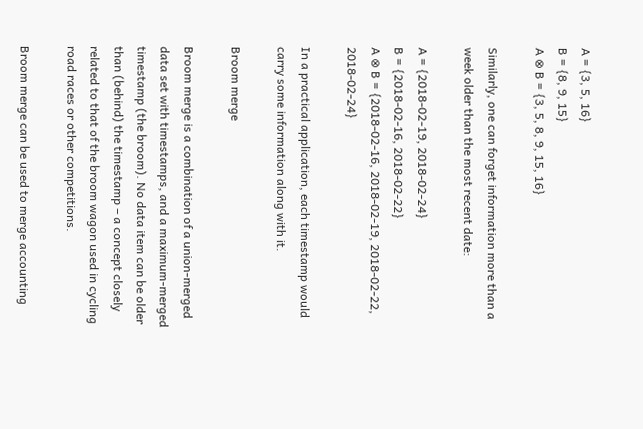A = {3, 5, 16}
B = {8, 9, 15}
A ⊗ B = {3, 5, 8, 9, 15, 16}

Similarly, one can forget information more than a week older than the most recent date:

A = {2018-02-19, 2018-02-24}
B = {2018-02-16, 2018-02-22}
A ⊗ B = {2018-02-16, 2018-02-19, 2018-02-22, 2018-02-24}

In a practical application, each timestamp would carry some information along with it.

Broom merge

Broom merge is a combination of a union-merged data set with timestamps, and a maximum-merged timestamp (the broom). No data item can be older than (behind) the timestamp – a concept closely related to that of the broom wagon used in cycling road races or other competitions.

Broom merge can be used to merge accounting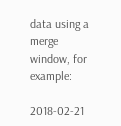data using a merge window, for example:

2018-02-21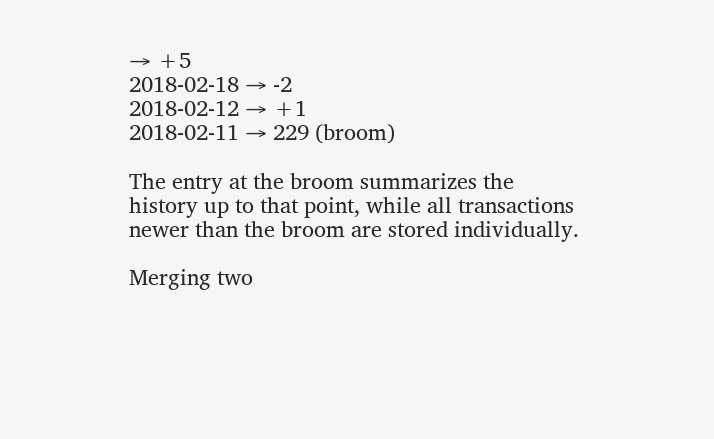→ +5
2018-02-18 → -2
2018-02-12 → +1
2018-02-11 → 229 (broom)

The entry at the broom summarizes the history up to that point, while all transactions newer than the broom are stored individually.

Merging two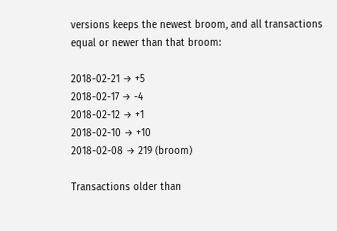versions keeps the newest broom, and all transactions equal or newer than that broom:

2018-02-21 → +5
2018-02-17 → -4
2018-02-12 → +1
2018-02-10 → +10
2018-02-08 → 219 (broom)

Transactions older than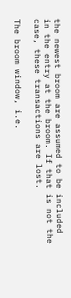the newest broom are assumed to be included in the entry at the broom. If that is not the case, these transactions are lost.

The broom window, i.e.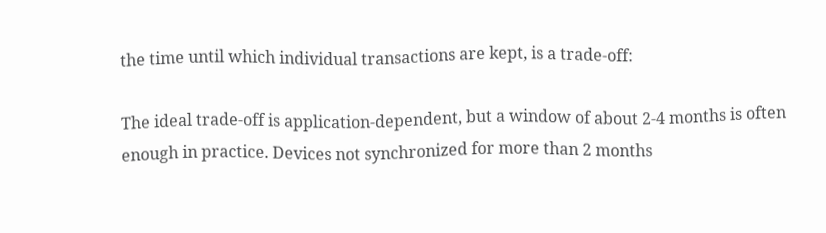the time until which individual transactions are kept, is a trade-off:

The ideal trade-off is application-dependent, but a window of about 2-4 months is often enough in practice. Devices not synchronized for more than 2 months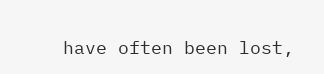have often been lost,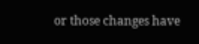or those changes have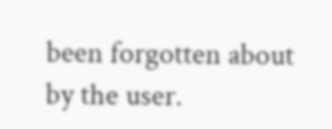been forgotten about by the user.